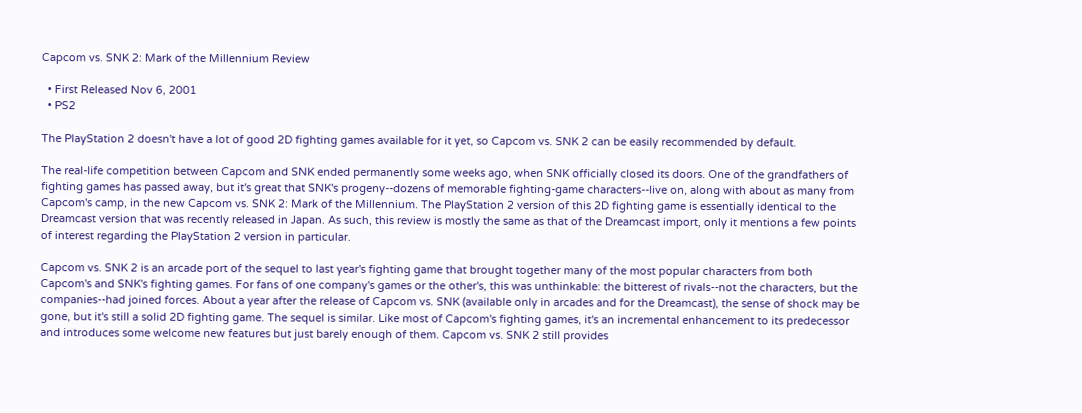Capcom vs. SNK 2: Mark of the Millennium Review

  • First Released Nov 6, 2001
  • PS2

The PlayStation 2 doesn't have a lot of good 2D fighting games available for it yet, so Capcom vs. SNK 2 can be easily recommended by default.

The real-life competition between Capcom and SNK ended permanently some weeks ago, when SNK officially closed its doors. One of the grandfathers of fighting games has passed away, but it's great that SNK's progeny--dozens of memorable fighting-game characters--live on, along with about as many from Capcom's camp, in the new Capcom vs. SNK 2: Mark of the Millennium. The PlayStation 2 version of this 2D fighting game is essentially identical to the Dreamcast version that was recently released in Japan. As such, this review is mostly the same as that of the Dreamcast import, only it mentions a few points of interest regarding the PlayStation 2 version in particular.

Capcom vs. SNK 2 is an arcade port of the sequel to last year's fighting game that brought together many of the most popular characters from both Capcom's and SNK's fighting games. For fans of one company's games or the other's, this was unthinkable: the bitterest of rivals--not the characters, but the companies--had joined forces. About a year after the release of Capcom vs. SNK (available only in arcades and for the Dreamcast), the sense of shock may be gone, but it's still a solid 2D fighting game. The sequel is similar. Like most of Capcom's fighting games, it's an incremental enhancement to its predecessor and introduces some welcome new features but just barely enough of them. Capcom vs. SNK 2 still provides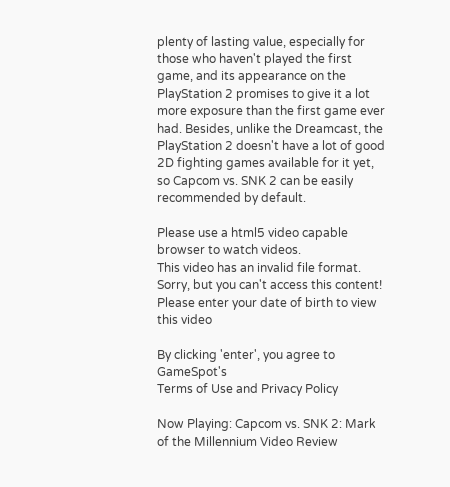plenty of lasting value, especially for those who haven't played the first game, and its appearance on the PlayStation 2 promises to give it a lot more exposure than the first game ever had. Besides, unlike the Dreamcast, the PlayStation 2 doesn't have a lot of good 2D fighting games available for it yet, so Capcom vs. SNK 2 can be easily recommended by default.

Please use a html5 video capable browser to watch videos.
This video has an invalid file format.
Sorry, but you can't access this content!
Please enter your date of birth to view this video

By clicking 'enter', you agree to GameSpot's
Terms of Use and Privacy Policy

Now Playing: Capcom vs. SNK 2: Mark of the Millennium Video Review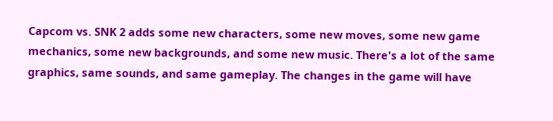Capcom vs. SNK 2 adds some new characters, some new moves, some new game mechanics, some new backgrounds, and some new music. There's a lot of the same graphics, same sounds, and same gameplay. The changes in the game will have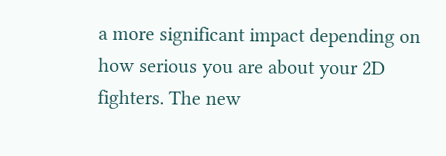a more significant impact depending on how serious you are about your 2D fighters. The new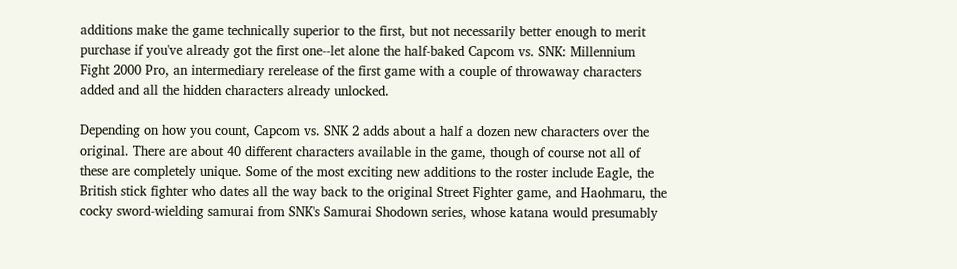additions make the game technically superior to the first, but not necessarily better enough to merit purchase if you've already got the first one--let alone the half-baked Capcom vs. SNK: Millennium Fight 2000 Pro, an intermediary rerelease of the first game with a couple of throwaway characters added and all the hidden characters already unlocked.

Depending on how you count, Capcom vs. SNK 2 adds about a half a dozen new characters over the original. There are about 40 different characters available in the game, though of course not all of these are completely unique. Some of the most exciting new additions to the roster include Eagle, the British stick fighter who dates all the way back to the original Street Fighter game, and Haohmaru, the cocky sword-wielding samurai from SNK's Samurai Shodown series, whose katana would presumably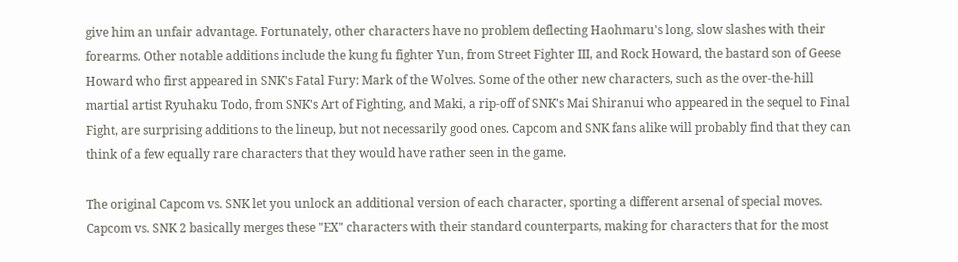give him an unfair advantage. Fortunately, other characters have no problem deflecting Haohmaru's long, slow slashes with their forearms. Other notable additions include the kung fu fighter Yun, from Street Fighter III, and Rock Howard, the bastard son of Geese Howard who first appeared in SNK's Fatal Fury: Mark of the Wolves. Some of the other new characters, such as the over-the-hill martial artist Ryuhaku Todo, from SNK's Art of Fighting, and Maki, a rip-off of SNK's Mai Shiranui who appeared in the sequel to Final Fight, are surprising additions to the lineup, but not necessarily good ones. Capcom and SNK fans alike will probably find that they can think of a few equally rare characters that they would have rather seen in the game.

The original Capcom vs. SNK let you unlock an additional version of each character, sporting a different arsenal of special moves. Capcom vs. SNK 2 basically merges these "EX" characters with their standard counterparts, making for characters that for the most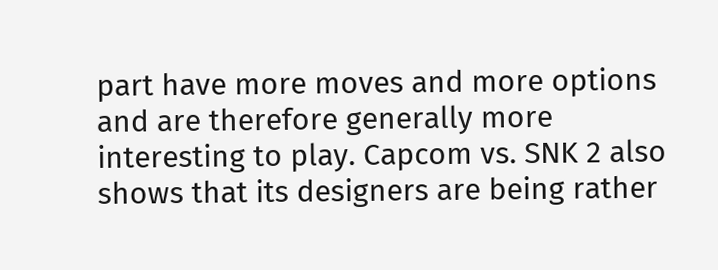part have more moves and more options and are therefore generally more interesting to play. Capcom vs. SNK 2 also shows that its designers are being rather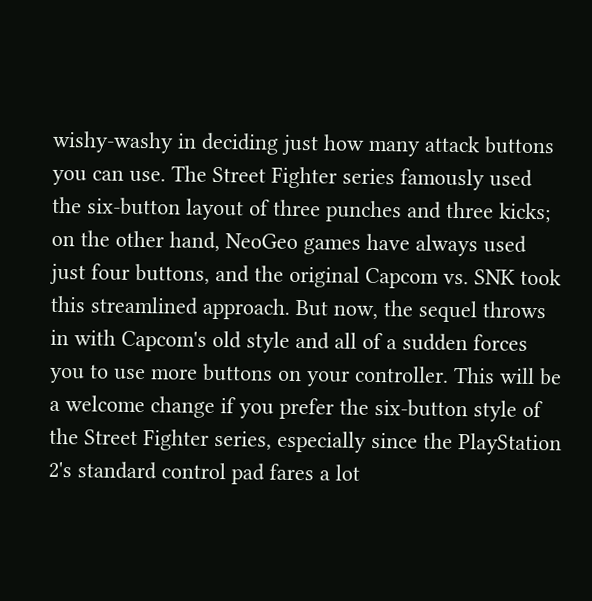wishy-washy in deciding just how many attack buttons you can use. The Street Fighter series famously used the six-button layout of three punches and three kicks; on the other hand, NeoGeo games have always used just four buttons, and the original Capcom vs. SNK took this streamlined approach. But now, the sequel throws in with Capcom's old style and all of a sudden forces you to use more buttons on your controller. This will be a welcome change if you prefer the six-button style of the Street Fighter series, especially since the PlayStation 2's standard control pad fares a lot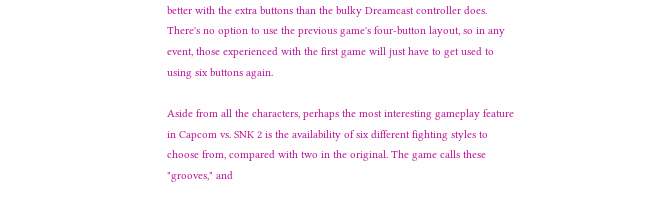better with the extra buttons than the bulky Dreamcast controller does. There's no option to use the previous game's four-button layout, so in any event, those experienced with the first game will just have to get used to using six buttons again.

Aside from all the characters, perhaps the most interesting gameplay feature in Capcom vs. SNK 2 is the availability of six different fighting styles to choose from, compared with two in the original. The game calls these "grooves," and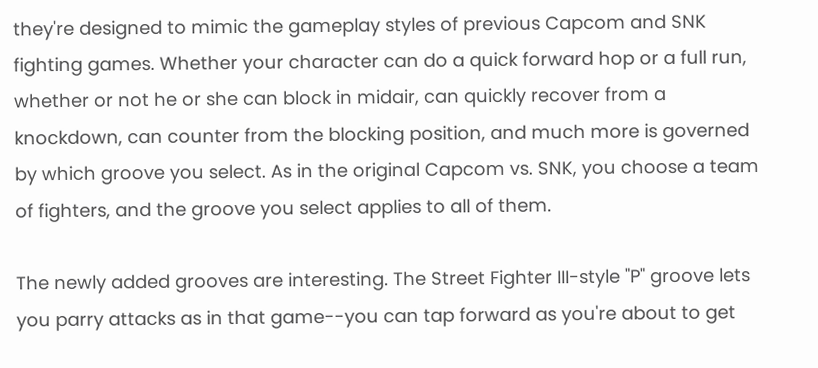they're designed to mimic the gameplay styles of previous Capcom and SNK fighting games. Whether your character can do a quick forward hop or a full run, whether or not he or she can block in midair, can quickly recover from a knockdown, can counter from the blocking position, and much more is governed by which groove you select. As in the original Capcom vs. SNK, you choose a team of fighters, and the groove you select applies to all of them.

The newly added grooves are interesting. The Street Fighter III-style "P" groove lets you parry attacks as in that game--you can tap forward as you're about to get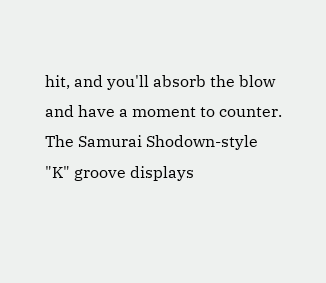hit, and you'll absorb the blow and have a moment to counter. The Samurai Shodown-style "K" groove displays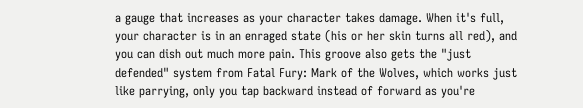a gauge that increases as your character takes damage. When it's full, your character is in an enraged state (his or her skin turns all red), and you can dish out much more pain. This groove also gets the "just defended" system from Fatal Fury: Mark of the Wolves, which works just like parrying, only you tap backward instead of forward as you're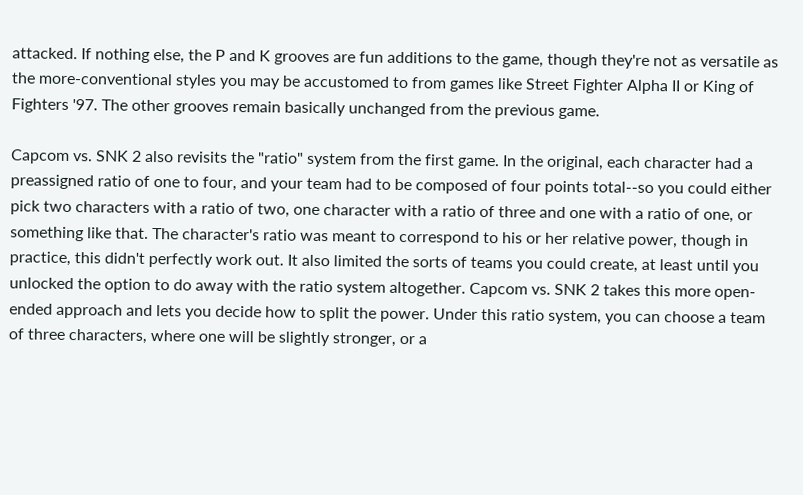attacked. If nothing else, the P and K grooves are fun additions to the game, though they're not as versatile as the more-conventional styles you may be accustomed to from games like Street Fighter Alpha II or King of Fighters '97. The other grooves remain basically unchanged from the previous game.

Capcom vs. SNK 2 also revisits the "ratio" system from the first game. In the original, each character had a preassigned ratio of one to four, and your team had to be composed of four points total--so you could either pick two characters with a ratio of two, one character with a ratio of three and one with a ratio of one, or something like that. The character's ratio was meant to correspond to his or her relative power, though in practice, this didn't perfectly work out. It also limited the sorts of teams you could create, at least until you unlocked the option to do away with the ratio system altogether. Capcom vs. SNK 2 takes this more open-ended approach and lets you decide how to split the power. Under this ratio system, you can choose a team of three characters, where one will be slightly stronger, or a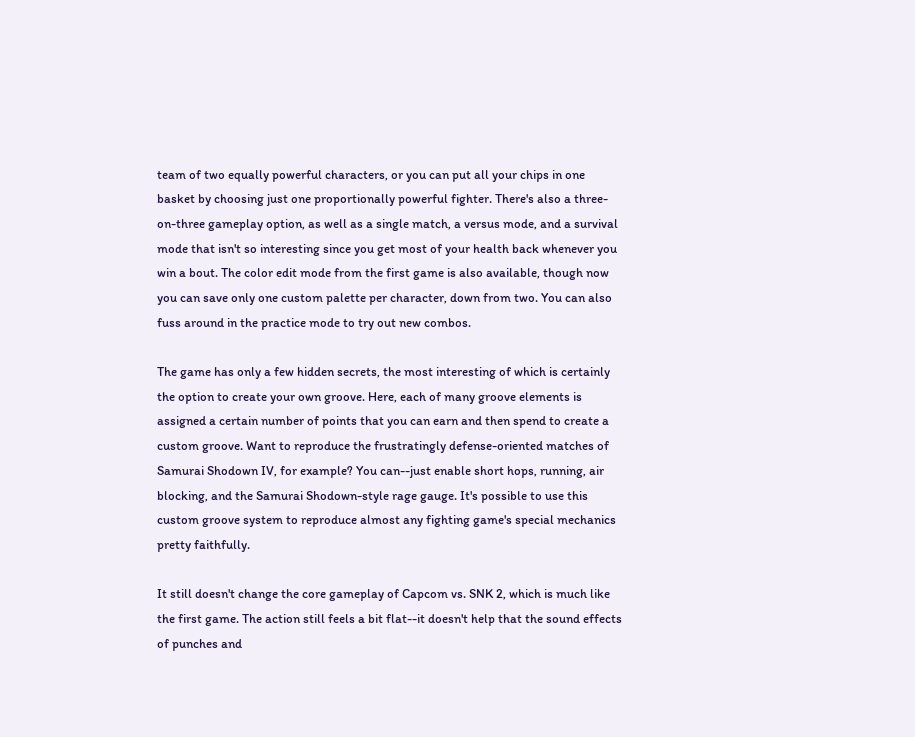team of two equally powerful characters, or you can put all your chips in one basket by choosing just one proportionally powerful fighter. There's also a three-on-three gameplay option, as well as a single match, a versus mode, and a survival mode that isn't so interesting since you get most of your health back whenever you win a bout. The color edit mode from the first game is also available, though now you can save only one custom palette per character, down from two. You can also fuss around in the practice mode to try out new combos.

The game has only a few hidden secrets, the most interesting of which is certainly the option to create your own groove. Here, each of many groove elements is assigned a certain number of points that you can earn and then spend to create a custom groove. Want to reproduce the frustratingly defense-oriented matches of Samurai Shodown IV, for example? You can--just enable short hops, running, air blocking, and the Samurai Shodown-style rage gauge. It's possible to use this custom groove system to reproduce almost any fighting game's special mechanics pretty faithfully.

It still doesn't change the core gameplay of Capcom vs. SNK 2, which is much like the first game. The action still feels a bit flat--it doesn't help that the sound effects of punches and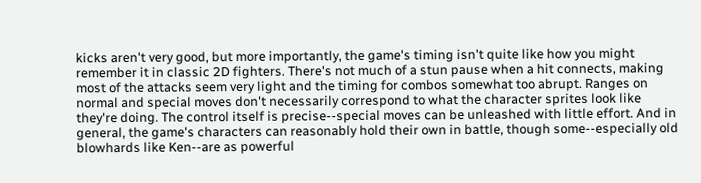kicks aren't very good, but more importantly, the game's timing isn't quite like how you might remember it in classic 2D fighters. There's not much of a stun pause when a hit connects, making most of the attacks seem very light and the timing for combos somewhat too abrupt. Ranges on normal and special moves don't necessarily correspond to what the character sprites look like they're doing. The control itself is precise--special moves can be unleashed with little effort. And in general, the game's characters can reasonably hold their own in battle, though some--especially old blowhards like Ken--are as powerful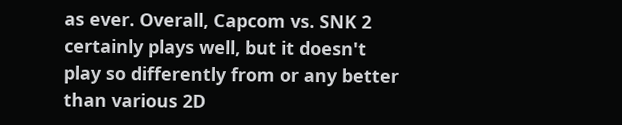as ever. Overall, Capcom vs. SNK 2 certainly plays well, but it doesn't play so differently from or any better than various 2D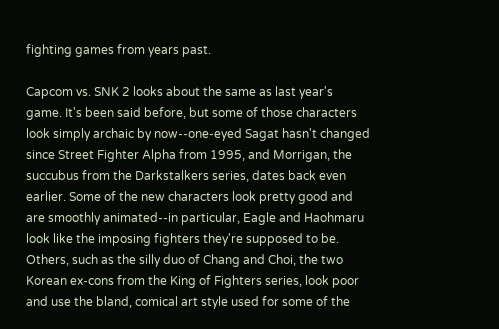fighting games from years past.

Capcom vs. SNK 2 looks about the same as last year's game. It's been said before, but some of those characters look simply archaic by now--one-eyed Sagat hasn't changed since Street Fighter Alpha from 1995, and Morrigan, the succubus from the Darkstalkers series, dates back even earlier. Some of the new characters look pretty good and are smoothly animated--in particular, Eagle and Haohmaru look like the imposing fighters they're supposed to be. Others, such as the silly duo of Chang and Choi, the two Korean ex-cons from the King of Fighters series, look poor and use the bland, comical art style used for some of the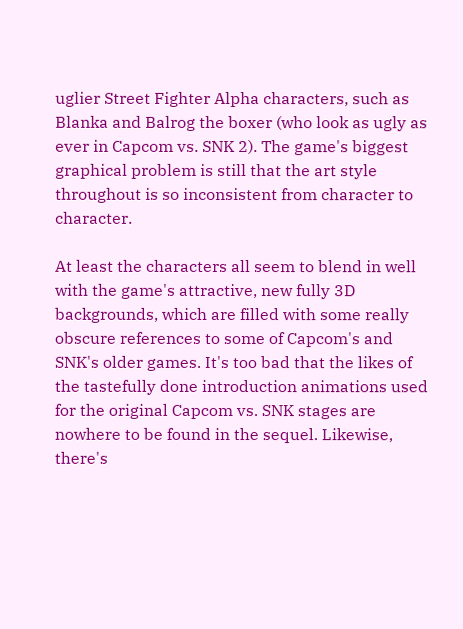uglier Street Fighter Alpha characters, such as Blanka and Balrog the boxer (who look as ugly as ever in Capcom vs. SNK 2). The game's biggest graphical problem is still that the art style throughout is so inconsistent from character to character.

At least the characters all seem to blend in well with the game's attractive, new fully 3D backgrounds, which are filled with some really obscure references to some of Capcom's and SNK's older games. It's too bad that the likes of the tastefully done introduction animations used for the original Capcom vs. SNK stages are nowhere to be found in the sequel. Likewise, there's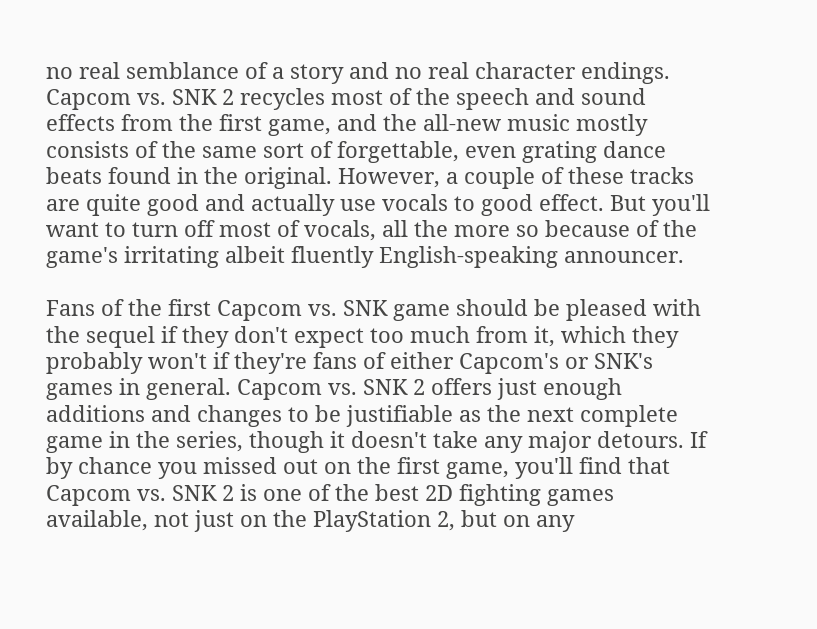no real semblance of a story and no real character endings. Capcom vs. SNK 2 recycles most of the speech and sound effects from the first game, and the all-new music mostly consists of the same sort of forgettable, even grating dance beats found in the original. However, a couple of these tracks are quite good and actually use vocals to good effect. But you'll want to turn off most of vocals, all the more so because of the game's irritating albeit fluently English-speaking announcer.

Fans of the first Capcom vs. SNK game should be pleased with the sequel if they don't expect too much from it, which they probably won't if they're fans of either Capcom's or SNK's games in general. Capcom vs. SNK 2 offers just enough additions and changes to be justifiable as the next complete game in the series, though it doesn't take any major detours. If by chance you missed out on the first game, you'll find that Capcom vs. SNK 2 is one of the best 2D fighting games available, not just on the PlayStation 2, but on any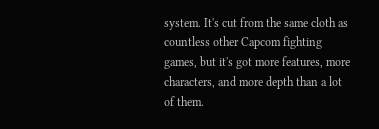system. It's cut from the same cloth as countless other Capcom fighting games, but it's got more features, more characters, and more depth than a lot of them.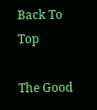Back To Top

The Good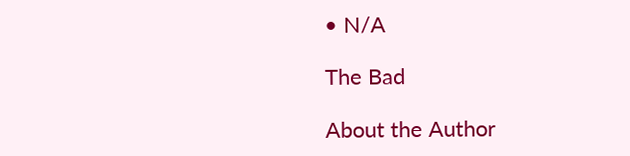• N/A

The Bad

About the Author